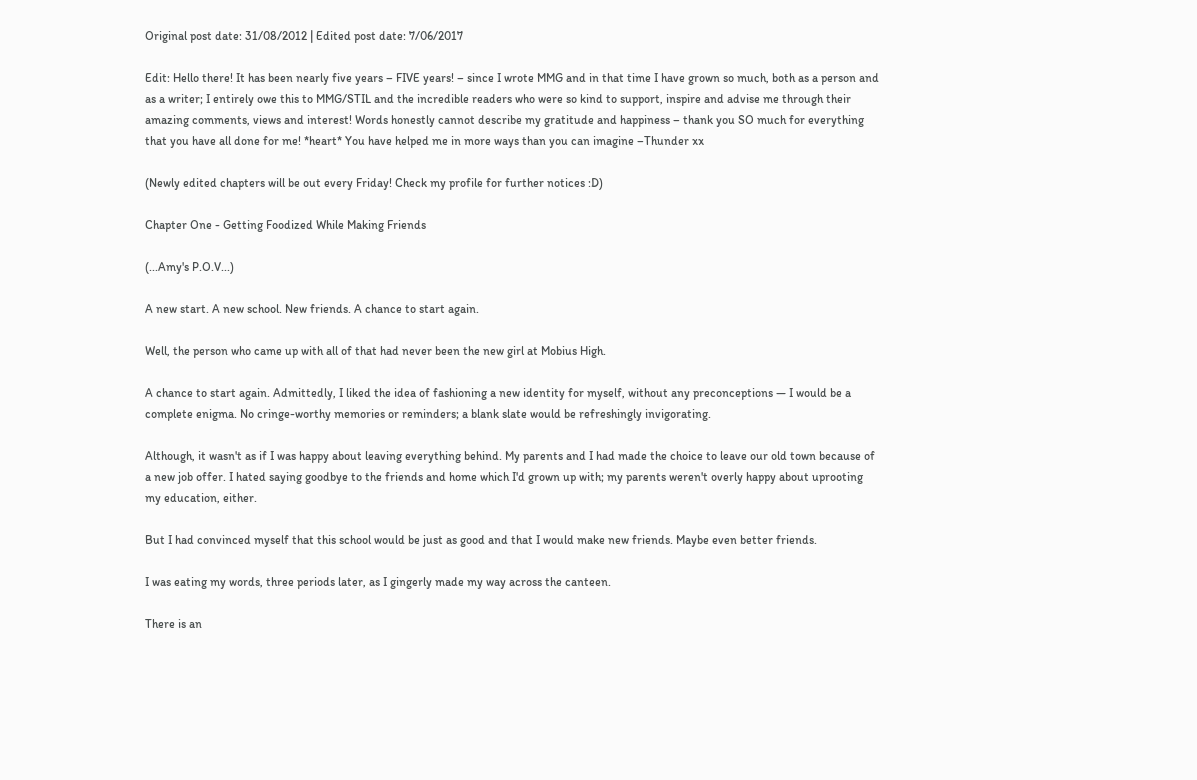Original post date: 31/08/2012 | Edited post date: 7/06/2017

Edit: Hello there! It has been nearly five years – FIVE years! – since I wrote MMG and in that time I have grown so much, both as a person and as a writer; I entirely owe this to MMG/STIL and the incredible readers who were so kind to support, inspire and advise me through their amazing comments, views and interest! Words honestly cannot describe my gratitude and happiness – thank you SO much for everything that you have all done for me! *heart* You have helped me in more ways than you can imagine –Thunder xx

(Newly edited chapters will be out every Friday! Check my profile for further notices :D)

Chapter One - Getting Foodized While Making Friends

(...Amy's P.O.V...)

A new start. A new school. New friends. A chance to start again.

Well, the person who came up with all of that had never been the new girl at Mobius High.

A chance to start again. Admittedly, I liked the idea of fashioning a new identity for myself, without any preconceptions — I would be a complete enigma. No cringe-worthy memories or reminders; a blank slate would be refreshingly invigorating.

Although, it wasn't as if I was happy about leaving everything behind. My parents and I had made the choice to leave our old town because of a new job offer. I hated saying goodbye to the friends and home which I'd grown up with; my parents weren't overly happy about uprooting my education, either.

But I had convinced myself that this school would be just as good and that I would make new friends. Maybe even better friends.

I was eating my words, three periods later, as I gingerly made my way across the canteen.

There is an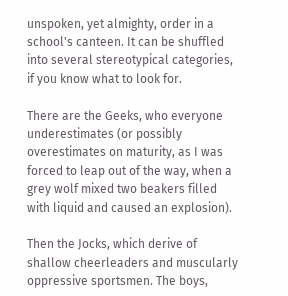unspoken, yet almighty, order in a school's canteen. It can be shuffled into several stereotypical categories, if you know what to look for.

There are the Geeks, who everyone underestimates (or possibly overestimates on maturity, as I was forced to leap out of the way, when a grey wolf mixed two beakers filled with liquid and caused an explosion).

Then the Jocks, which derive of shallow cheerleaders and muscularly oppressive sportsmen. The boys,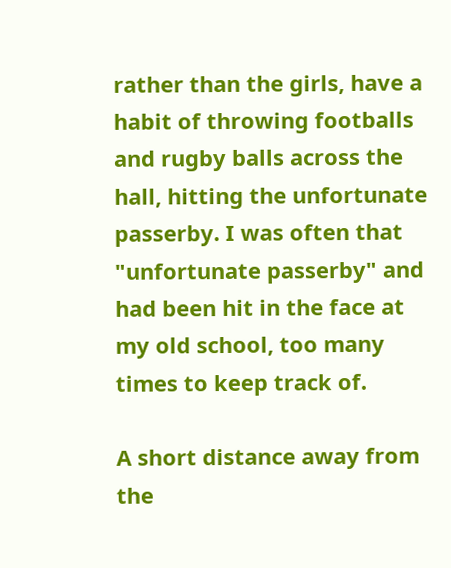rather than the girls, have a habit of throwing footballs and rugby balls across the hall, hitting the unfortunate passerby. I was often that "unfortunate passerby" and had been hit in the face at my old school, too many times to keep track of.

A short distance away from the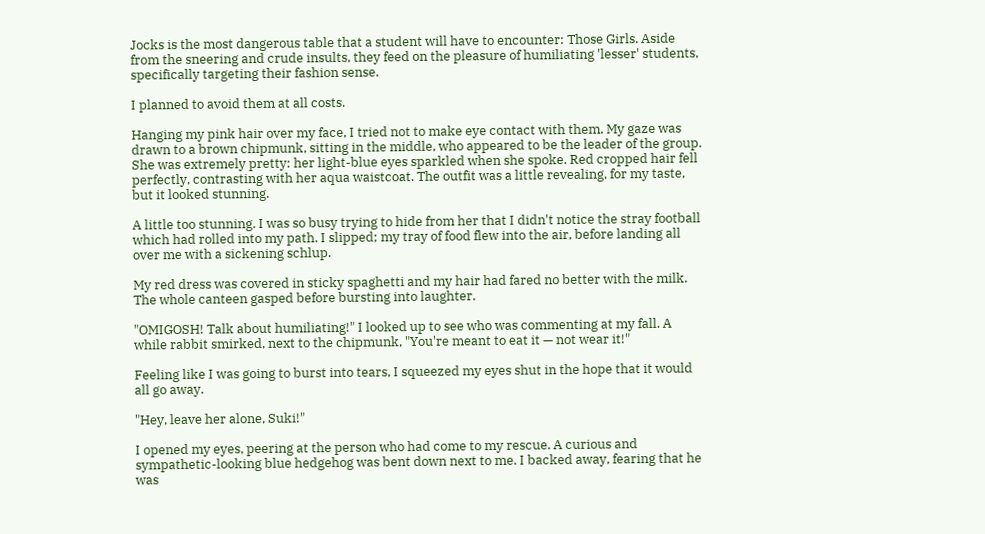Jocks is the most dangerous table that a student will have to encounter: Those Girls. Aside from the sneering and crude insults, they feed on the pleasure of humiliating 'lesser' students, specifically targeting their fashion sense.

I planned to avoid them at all costs.

Hanging my pink hair over my face, I tried not to make eye contact with them. My gaze was drawn to a brown chipmunk, sitting in the middle, who appeared to be the leader of the group. She was extremely pretty: her light-blue eyes sparkled when she spoke. Red cropped hair fell perfectly, contrasting with her aqua waistcoat. The outfit was a little revealing, for my taste, but it looked stunning.

A little too stunning. I was so busy trying to hide from her that I didn't notice the stray football which had rolled into my path. I slipped; my tray of food flew into the air, before landing all over me with a sickening schlup.

My red dress was covered in sticky spaghetti and my hair had fared no better with the milk. The whole canteen gasped before bursting into laughter.

"OMIGOSH! Talk about humiliating!" I looked up to see who was commenting at my fall. A while rabbit smirked, next to the chipmunk, "You're meant to eat it — not wear it!"

Feeling like I was going to burst into tears, I squeezed my eyes shut in the hope that it would all go away.

"Hey, leave her alone, Suki!"

I opened my eyes, peering at the person who had come to my rescue. A curious and sympathetic-looking blue hedgehog was bent down next to me. I backed away, fearing that he was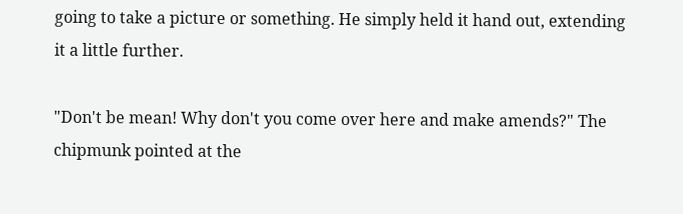going to take a picture or something. He simply held it hand out, extending it a little further.

"Don't be mean! Why don't you come over here and make amends?" The chipmunk pointed at the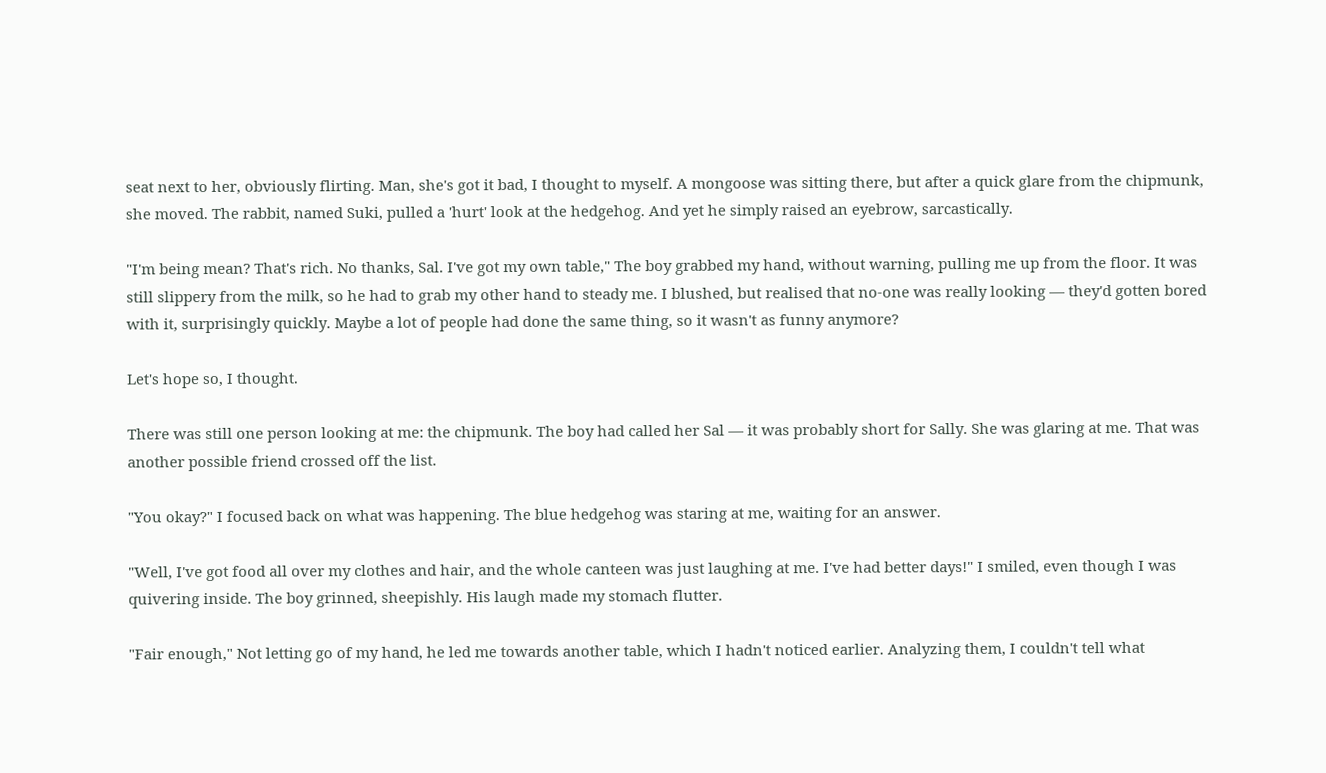seat next to her, obviously flirting. Man, she's got it bad, I thought to myself. A mongoose was sitting there, but after a quick glare from the chipmunk, she moved. The rabbit, named Suki, pulled a 'hurt' look at the hedgehog. And yet he simply raised an eyebrow, sarcastically.

"I'm being mean? That's rich. No thanks, Sal. I've got my own table," The boy grabbed my hand, without warning, pulling me up from the floor. It was still slippery from the milk, so he had to grab my other hand to steady me. I blushed, but realised that no-one was really looking — they'd gotten bored with it, surprisingly quickly. Maybe a lot of people had done the same thing, so it wasn't as funny anymore?

Let's hope so, I thought.

There was still one person looking at me: the chipmunk. The boy had called her Sal — it was probably short for Sally. She was glaring at me. That was another possible friend crossed off the list.

"You okay?" I focused back on what was happening. The blue hedgehog was staring at me, waiting for an answer.

"Well, I've got food all over my clothes and hair, and the whole canteen was just laughing at me. I've had better days!" I smiled, even though I was quivering inside. The boy grinned, sheepishly. His laugh made my stomach flutter.

"Fair enough," Not letting go of my hand, he led me towards another table, which I hadn't noticed earlier. Analyzing them, I couldn't tell what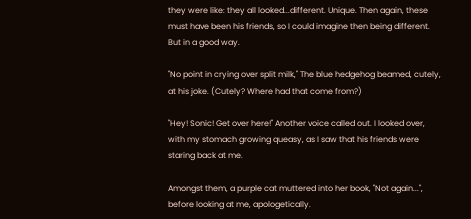they were like: they all looked...different. Unique. Then again, these must have been his friends, so I could imagine then being different. But in a good way.

"No point in crying over split milk," The blue hedgehog beamed, cutely, at his joke. (Cutely? Where had that come from?)

"Hey! Sonic! Get over here!" Another voice called out. I looked over, with my stomach growing queasy, as I saw that his friends were staring back at me.

Amongst them, a purple cat muttered into her book, "Not again...", before looking at me, apologetically.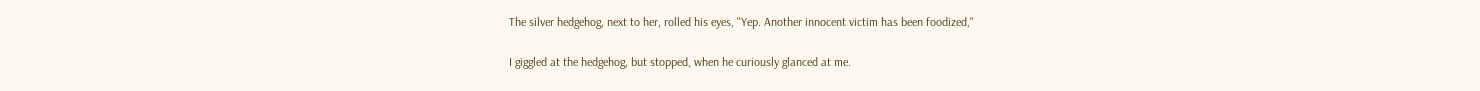The silver hedgehog, next to her, rolled his eyes, "Yep. Another innocent victim has been foodized,"

I giggled at the hedgehog, but stopped, when he curiously glanced at me.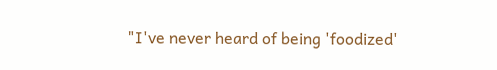"I've never heard of being 'foodized'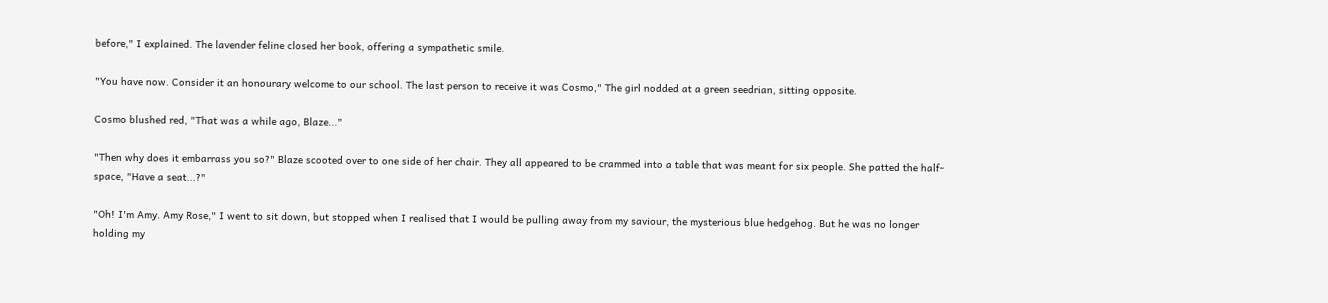before," I explained. The lavender feline closed her book, offering a sympathetic smile.

"You have now. Consider it an honourary welcome to our school. The last person to receive it was Cosmo," The girl nodded at a green seedrian, sitting opposite.

Cosmo blushed red, "That was a while ago, Blaze..."

"Then why does it embarrass you so?" Blaze scooted over to one side of her chair. They all appeared to be crammed into a table that was meant for six people. She patted the half-space, "Have a seat...?"

"Oh! I'm Amy. Amy Rose," I went to sit down, but stopped when I realised that I would be pulling away from my saviour, the mysterious blue hedgehog. But he was no longer holding my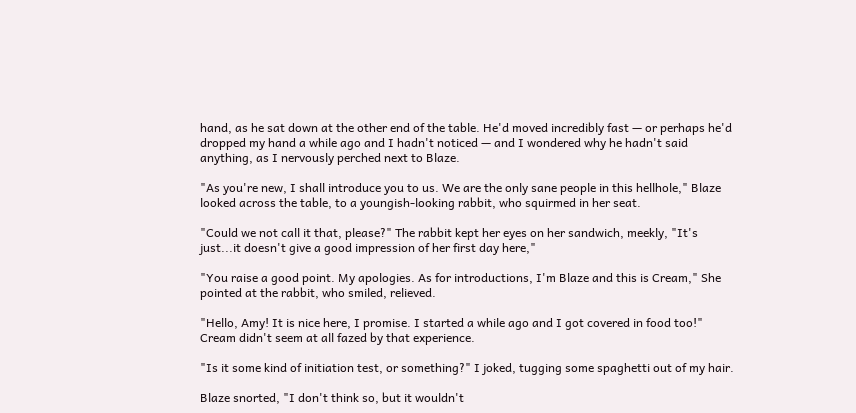hand, as he sat down at the other end of the table. He'd moved incredibly fast — or perhaps he'd dropped my hand a while ago and I hadn't noticed — and I wondered why he hadn't said anything, as I nervously perched next to Blaze.

"As you're new, I shall introduce you to us. We are the only sane people in this hellhole," Blaze looked across the table, to a youngish-looking rabbit, who squirmed in her seat.

"Could we not call it that, please?" The rabbit kept her eyes on her sandwich, meekly, "It's just...it doesn't give a good impression of her first day here,"

"You raise a good point. My apologies. As for introductions, I'm Blaze and this is Cream," She pointed at the rabbit, who smiled, relieved.

"Hello, Amy! It is nice here, I promise. I started a while ago and I got covered in food too!" Cream didn't seem at all fazed by that experience.

"Is it some kind of initiation test, or something?" I joked, tugging some spaghetti out of my hair.

Blaze snorted, "I don't think so, but it wouldn't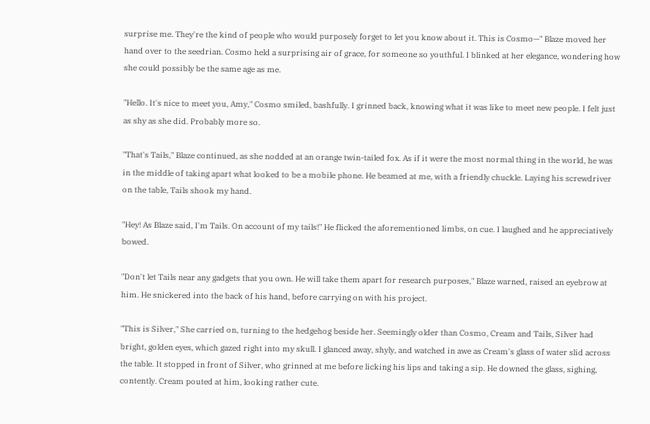surprise me. They're the kind of people who would purposely forget to let you know about it. This is Cosmo—" Blaze moved her hand over to the seedrian. Cosmo held a surprising air of grace, for someone so youthful. I blinked at her elegance, wondering how she could possibly be the same age as me.

"Hello. It's nice to meet you, Amy," Cosmo smiled, bashfully. I grinned back, knowing what it was like to meet new people. I felt just as shy as she did. Probably more so.

"That's Tails," Blaze continued, as she nodded at an orange twin-tailed fox. As if it were the most normal thing in the world, he was in the middle of taking apart what looked to be a mobile phone. He beamed at me, with a friendly chuckle. Laying his screwdriver on the table, Tails shook my hand.

"Hey! As Blaze said, I'm Tails. On account of my tails!" He flicked the aforementioned limbs, on cue. I laughed and he appreciatively bowed.

"Don't let Tails near any gadgets that you own. He will take them apart for research purposes," Blaze warned, raised an eyebrow at him. He snickered into the back of his hand, before carrying on with his project.

"This is Silver," She carried on, turning to the hedgehog beside her. Seemingly older than Cosmo, Cream and Tails, Silver had bright, golden eyes, which gazed right into my skull. I glanced away, shyly, and watched in awe as Cream's glass of water slid across the table. It stopped in front of Silver, who grinned at me before licking his lips and taking a sip. He downed the glass, sighing, contently. Cream pouted at him, looking rather cute.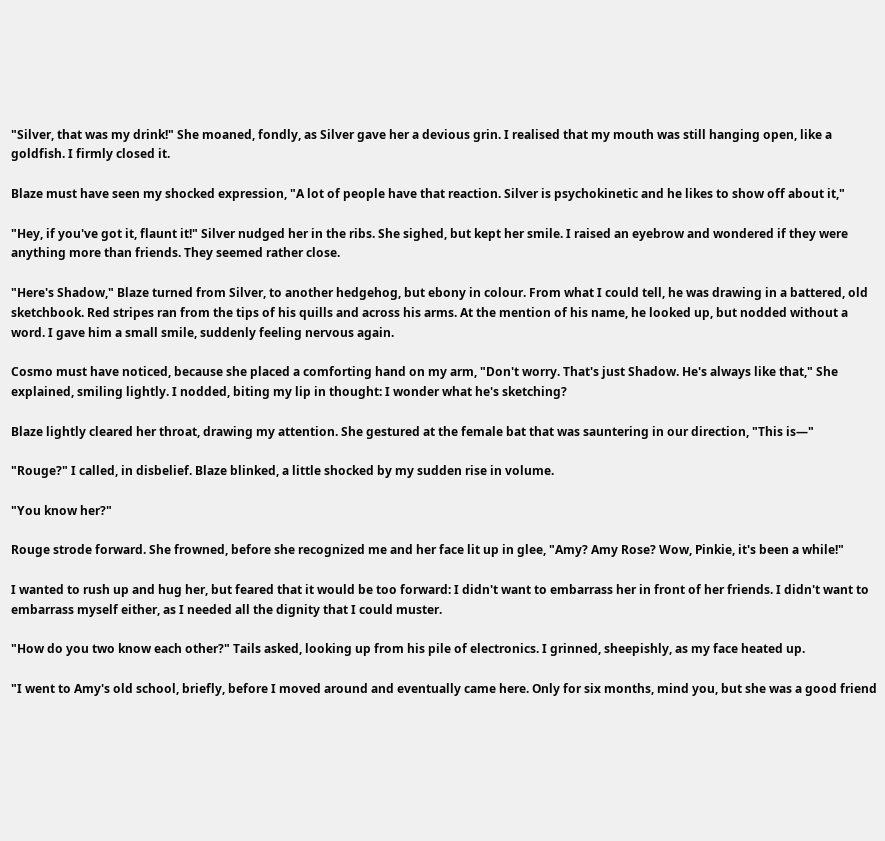"Silver, that was my drink!" She moaned, fondly, as Silver gave her a devious grin. I realised that my mouth was still hanging open, like a goldfish. I firmly closed it.

Blaze must have seen my shocked expression, "A lot of people have that reaction. Silver is psychokinetic and he likes to show off about it,"

"Hey, if you've got it, flaunt it!" Silver nudged her in the ribs. She sighed, but kept her smile. I raised an eyebrow and wondered if they were anything more than friends. They seemed rather close.

"Here's Shadow," Blaze turned from Silver, to another hedgehog, but ebony in colour. From what I could tell, he was drawing in a battered, old sketchbook. Red stripes ran from the tips of his quills and across his arms. At the mention of his name, he looked up, but nodded without a word. I gave him a small smile, suddenly feeling nervous again.

Cosmo must have noticed, because she placed a comforting hand on my arm, "Don't worry. That's just Shadow. He's always like that," She explained, smiling lightly. I nodded, biting my lip in thought: I wonder what he's sketching?

Blaze lightly cleared her throat, drawing my attention. She gestured at the female bat that was sauntering in our direction, "This is—"

"Rouge?" I called, in disbelief. Blaze blinked, a little shocked by my sudden rise in volume.

"You know her?"

Rouge strode forward. She frowned, before she recognized me and her face lit up in glee, "Amy? Amy Rose? Wow, Pinkie, it's been a while!"

I wanted to rush up and hug her, but feared that it would be too forward: I didn't want to embarrass her in front of her friends. I didn't want to embarrass myself either, as I needed all the dignity that I could muster.

"How do you two know each other?" Tails asked, looking up from his pile of electronics. I grinned, sheepishly, as my face heated up.

"I went to Amy's old school, briefly, before I moved around and eventually came here. Only for six months, mind you, but she was a good friend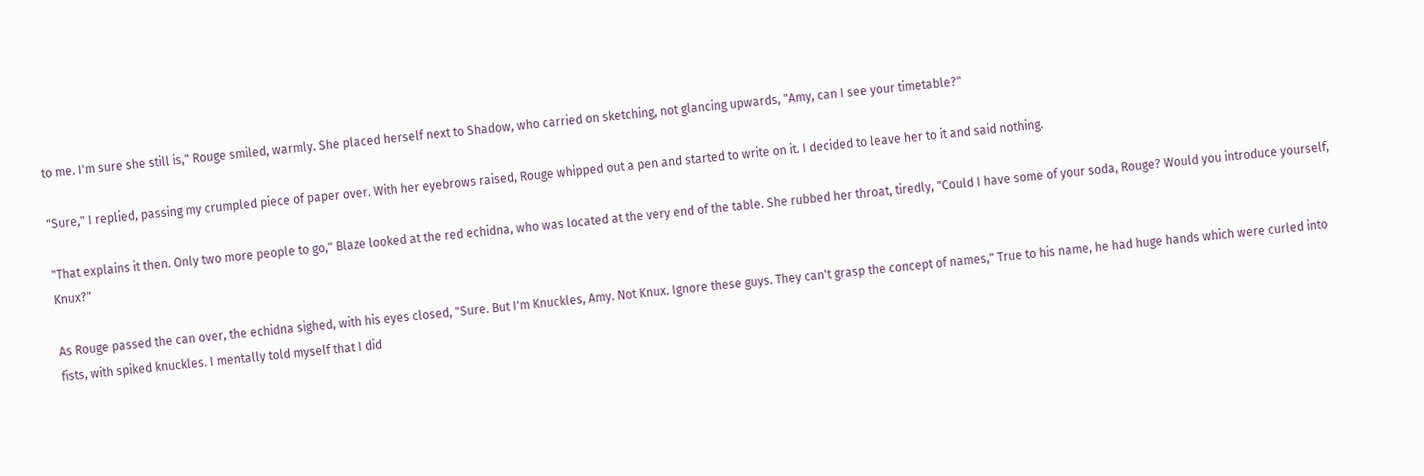to me. I'm sure she still is," Rouge smiled, warmly. She placed herself next to Shadow, who carried on sketching, not glancing upwards, "Amy, can I see your timetable?"

"Sure," I replied, passing my crumpled piece of paper over. With her eyebrows raised, Rouge whipped out a pen and started to write on it. I decided to leave her to it and said nothing.

"That explains it then. Only two more people to go," Blaze looked at the red echidna, who was located at the very end of the table. She rubbed her throat, tiredly, "Could I have some of your soda, Rouge? Would you introduce yourself, Knux?"

As Rouge passed the can over, the echidna sighed, with his eyes closed, "Sure. But I'm Knuckles, Amy. Not Knux. Ignore these guys. They can't grasp the concept of names," True to his name, he had huge hands which were curled into fists, with spiked knuckles. I mentally told myself that I did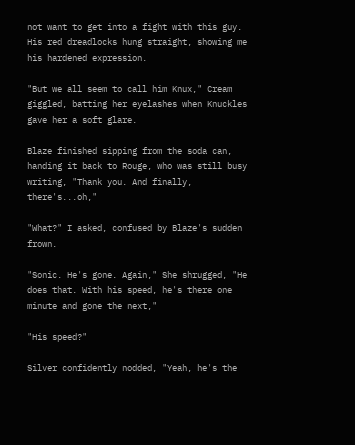not want to get into a fight with this guy. His red dreadlocks hung straight, showing me his hardened expression.

"But we all seem to call him Knux," Cream giggled, batting her eyelashes when Knuckles gave her a soft glare.

Blaze finished sipping from the soda can, handing it back to Rouge, who was still busy writing, "Thank you. And finally, there's...oh,"

"What?" I asked, confused by Blaze's sudden frown.

"Sonic. He's gone. Again," She shrugged, "He does that. With his speed, he's there one minute and gone the next,"

"His speed?"

Silver confidently nodded, "Yeah, he's the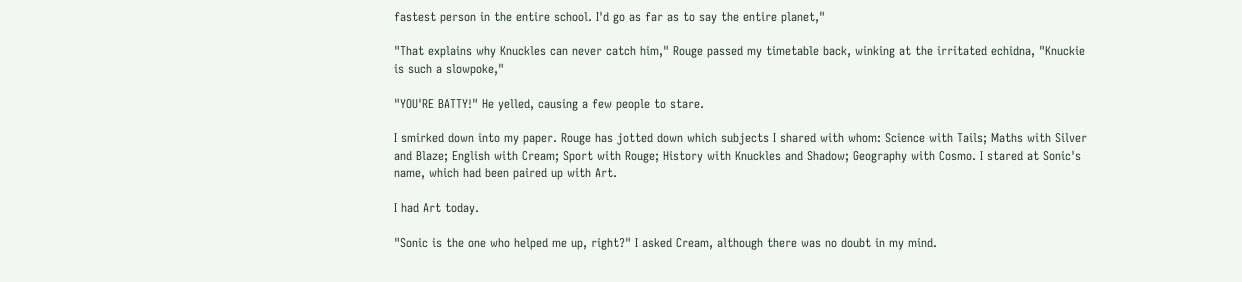fastest person in the entire school. I'd go as far as to say the entire planet,"

"That explains why Knuckles can never catch him," Rouge passed my timetable back, winking at the irritated echidna, "Knuckie is such a slowpoke,"

"YOU'RE BATTY!" He yelled, causing a few people to stare.

I smirked down into my paper. Rouge has jotted down which subjects I shared with whom: Science with Tails; Maths with Silver and Blaze; English with Cream; Sport with Rouge; History with Knuckles and Shadow; Geography with Cosmo. I stared at Sonic's name, which had been paired up with Art.

I had Art today.

"Sonic is the one who helped me up, right?" I asked Cream, although there was no doubt in my mind.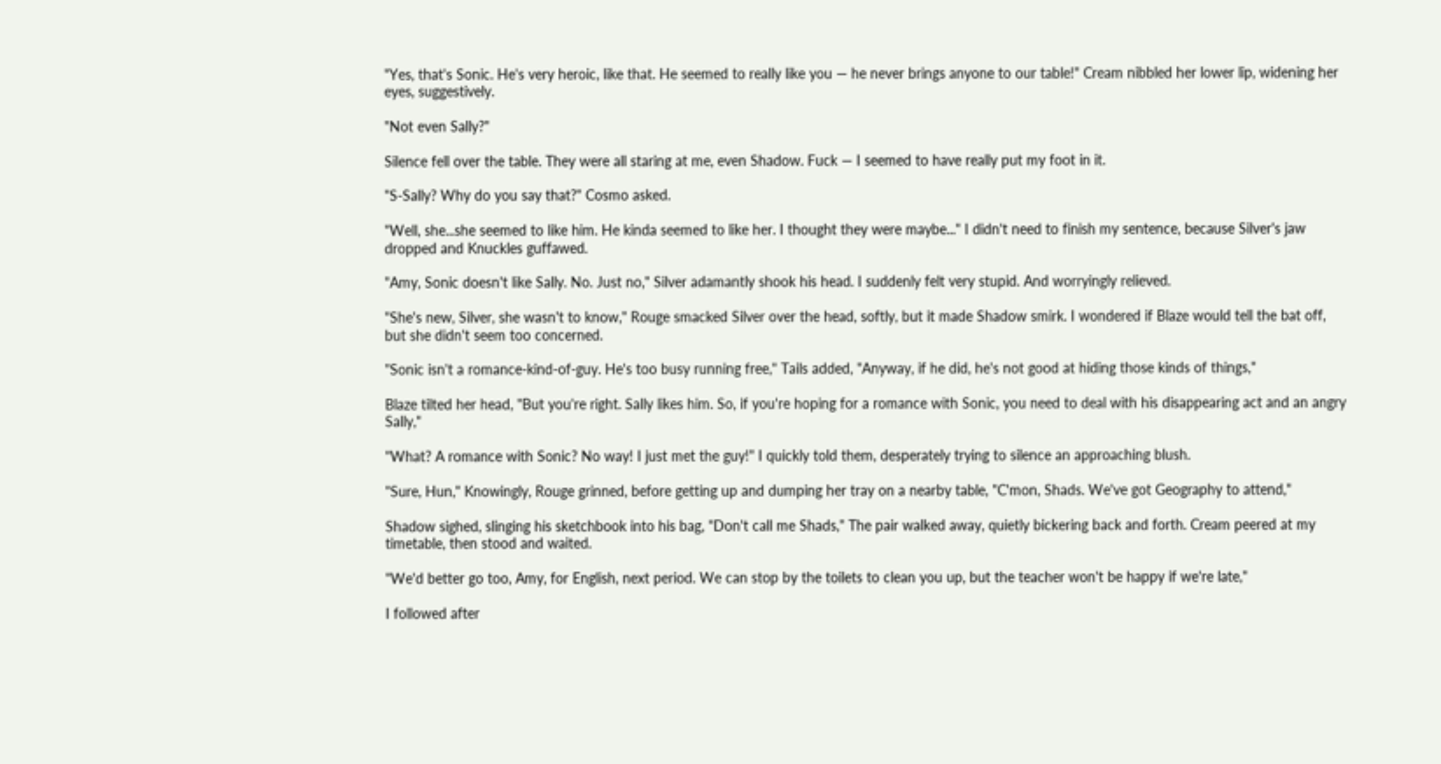"Yes, that's Sonic. He's very heroic, like that. He seemed to really like you — he never brings anyone to our table!" Cream nibbled her lower lip, widening her eyes, suggestively.

"Not even Sally?"

Silence fell over the table. They were all staring at me, even Shadow. Fuck — I seemed to have really put my foot in it.

"S-Sally? Why do you say that?" Cosmo asked.

"Well, she...she seemed to like him. He kinda seemed to like her. I thought they were maybe..." I didn't need to finish my sentence, because Silver's jaw dropped and Knuckles guffawed.

"Amy, Sonic doesn't like Sally. No. Just no," Silver adamantly shook his head. I suddenly felt very stupid. And worryingly relieved.

"She's new, Silver, she wasn't to know," Rouge smacked Silver over the head, softly, but it made Shadow smirk. I wondered if Blaze would tell the bat off, but she didn't seem too concerned.

"Sonic isn't a romance-kind-of-guy. He's too busy running free," Tails added, "Anyway, if he did, he's not good at hiding those kinds of things,"

Blaze tilted her head, "But you're right. Sally likes him. So, if you're hoping for a romance with Sonic, you need to deal with his disappearing act and an angry Sally,"

"What? A romance with Sonic? No way! I just met the guy!" I quickly told them, desperately trying to silence an approaching blush.

"Sure, Hun," Knowingly, Rouge grinned, before getting up and dumping her tray on a nearby table, "C'mon, Shads. We've got Geography to attend,"

Shadow sighed, slinging his sketchbook into his bag, "Don't call me Shads," The pair walked away, quietly bickering back and forth. Cream peered at my timetable, then stood and waited.

"We'd better go too, Amy, for English, next period. We can stop by the toilets to clean you up, but the teacher won't be happy if we're late,"

I followed after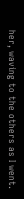her, waving to the others as I went.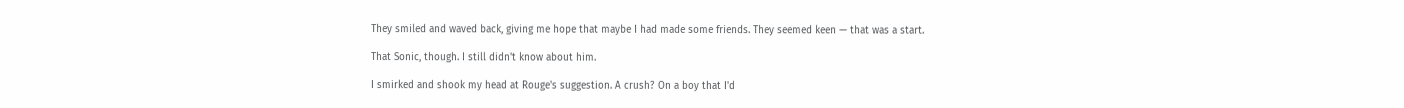They smiled and waved back, giving me hope that maybe I had made some friends. They seemed keen — that was a start.

That Sonic, though. I still didn't know about him.

I smirked and shook my head at Rouge's suggestion. A crush? On a boy that I'd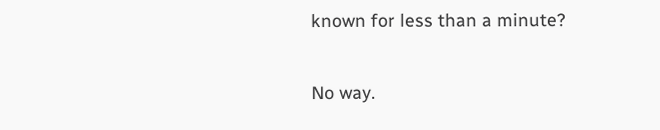known for less than a minute?

No way.